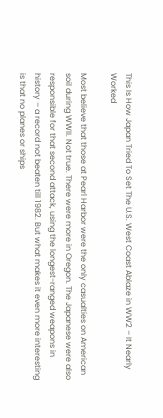This Is How Japan Tried To Set The U.S. West Coast Ablaze in WW2 – It Nearly Worked

Most believe that those at Pearl Harbor were the only casualties on American soil during WWII. Not true. There were more in Oregon. The Japanese were also responsible for that second attack, using the longest-ranged weapons in history – a record not beaten till 1982. But what makes it even more interesting is that no planes or ships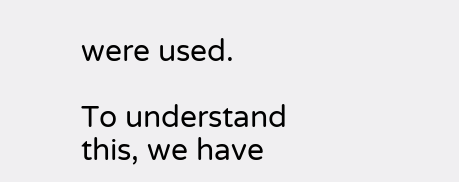were used.

To understand this, we have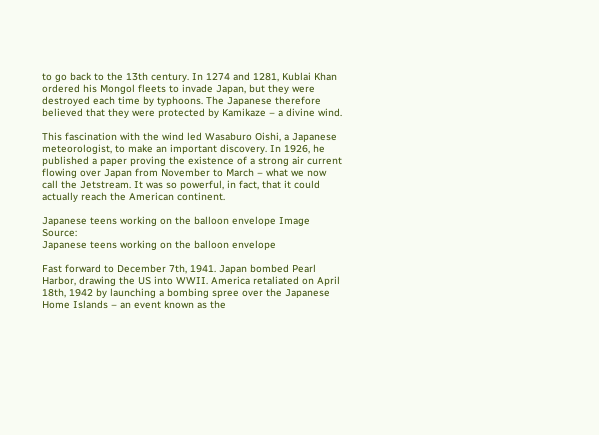to go back to the 13th century. In 1274 and 1281, Kublai Khan ordered his Mongol fleets to invade Japan, but they were destroyed each time by typhoons. The Japanese therefore believed that they were protected by Kamikaze – a divine wind.

This fascination with the wind led Wasaburo Oishi, a Japanese meteorologist, to make an important discovery. In 1926, he published a paper proving the existence of a strong air current flowing over Japan from November to March – what we now call the Jetstream. It was so powerful, in fact, that it could actually reach the American continent.

Japanese teens working on the balloon envelope Image Source:
Japanese teens working on the balloon envelope

Fast forward to December 7th, 1941. Japan bombed Pearl Harbor, drawing the US into WWII. America retaliated on April 18th, 1942 by launching a bombing spree over the Japanese Home Islands – an event known as the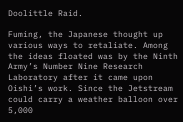Doolittle Raid.

Fuming, the Japanese thought up various ways to retaliate. Among the ideas floated was by the Ninth Army’s Number Nine Research Laboratory after it came upon Oishi’s work. Since the Jetstream could carry a weather balloon over 5,000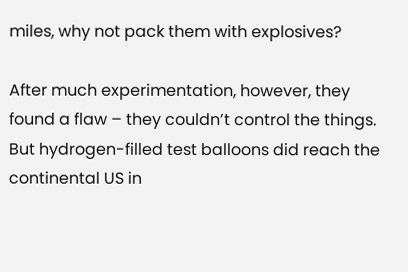miles, why not pack them with explosives?

After much experimentation, however, they found a flaw – they couldn’t control the things. But hydrogen-filled test balloons did reach the continental US in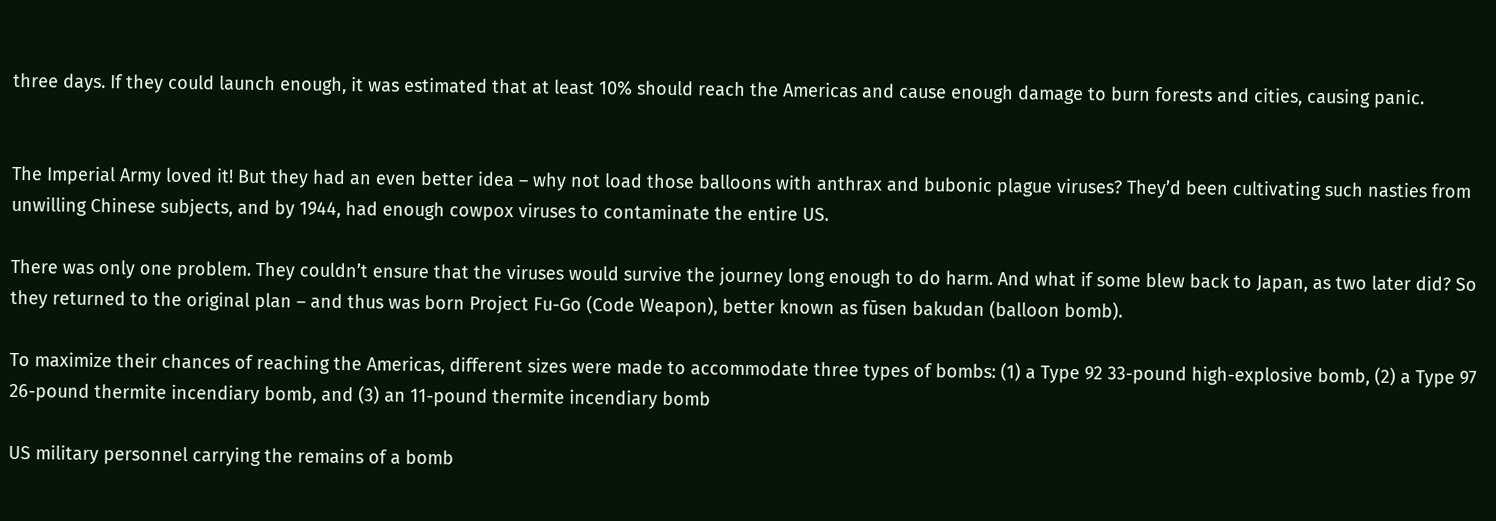three days. If they could launch enough, it was estimated that at least 10% should reach the Americas and cause enough damage to burn forests and cities, causing panic.


The Imperial Army loved it! But they had an even better idea – why not load those balloons with anthrax and bubonic plague viruses? They’d been cultivating such nasties from unwilling Chinese subjects, and by 1944, had enough cowpox viruses to contaminate the entire US.

There was only one problem. They couldn’t ensure that the viruses would survive the journey long enough to do harm. And what if some blew back to Japan, as two later did? So they returned to the original plan – and thus was born Project Fu-Go (Code Weapon), better known as fūsen bakudan (balloon bomb).

To maximize their chances of reaching the Americas, different sizes were made to accommodate three types of bombs: (1) a Type 92 33-pound high-explosive bomb, (2) a Type 97 26-pound thermite incendiary bomb, and (3) an 11-pound thermite incendiary bomb

US military personnel carrying the remains of a bomb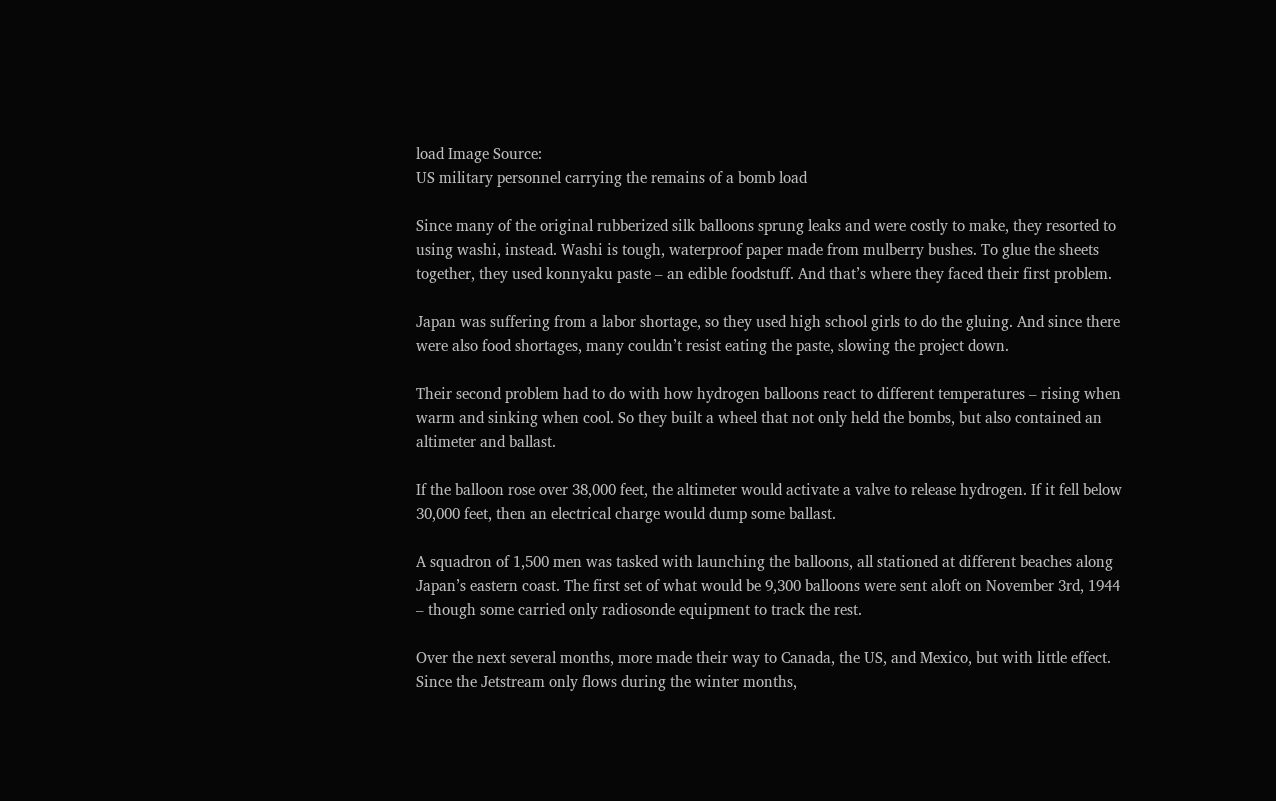load Image Source:
US military personnel carrying the remains of a bomb load

Since many of the original rubberized silk balloons sprung leaks and were costly to make, they resorted to using washi, instead. Washi is tough, waterproof paper made from mulberry bushes. To glue the sheets together, they used konnyaku paste – an edible foodstuff. And that’s where they faced their first problem.

Japan was suffering from a labor shortage, so they used high school girls to do the gluing. And since there were also food shortages, many couldn’t resist eating the paste, slowing the project down.

Their second problem had to do with how hydrogen balloons react to different temperatures – rising when warm and sinking when cool. So they built a wheel that not only held the bombs, but also contained an altimeter and ballast.

If the balloon rose over 38,000 feet, the altimeter would activate a valve to release hydrogen. If it fell below 30,000 feet, then an electrical charge would dump some ballast.

A squadron of 1,500 men was tasked with launching the balloons, all stationed at different beaches along Japan’s eastern coast. The first set of what would be 9,300 balloons were sent aloft on November 3rd, 1944 – though some carried only radiosonde equipment to track the rest.

Over the next several months, more made their way to Canada, the US, and Mexico, but with little effect. Since the Jetstream only flows during the winter months,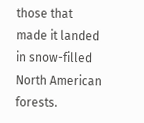those that made it landed in snow-filled North American forests.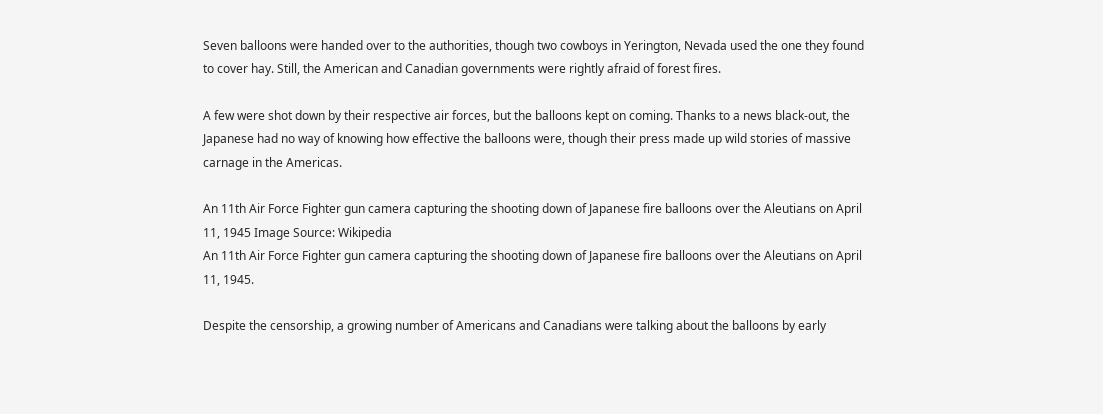Seven balloons were handed over to the authorities, though two cowboys in Yerington, Nevada used the one they found to cover hay. Still, the American and Canadian governments were rightly afraid of forest fires.

A few were shot down by their respective air forces, but the balloons kept on coming. Thanks to a news black-out, the Japanese had no way of knowing how effective the balloons were, though their press made up wild stories of massive carnage in the Americas.

An 11th Air Force Fighter gun camera capturing the shooting down of Japanese fire balloons over the Aleutians on April 11, 1945 Image Source: Wikipedia
An 11th Air Force Fighter gun camera capturing the shooting down of Japanese fire balloons over the Aleutians on April 11, 1945.

Despite the censorship, a growing number of Americans and Canadians were talking about the balloons by early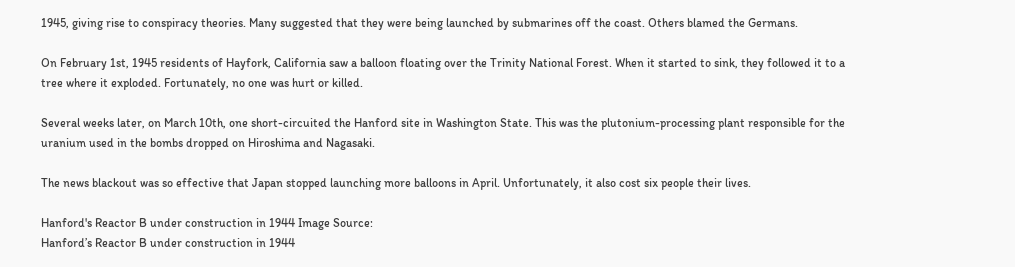1945, giving rise to conspiracy theories. Many suggested that they were being launched by submarines off the coast. Others blamed the Germans.

On February 1st, 1945 residents of Hayfork, California saw a balloon floating over the Trinity National Forest. When it started to sink, they followed it to a tree where it exploded. Fortunately, no one was hurt or killed.

Several weeks later, on March 10th, one short-circuited the Hanford site in Washington State. This was the plutonium-processing plant responsible for the uranium used in the bombs dropped on Hiroshima and Nagasaki.

The news blackout was so effective that Japan stopped launching more balloons in April. Unfortunately, it also cost six people their lives.

Hanford's Reactor B under construction in 1944 Image Source:
Hanford’s Reactor B under construction in 1944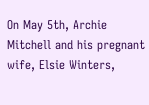On May 5th, Archie Mitchell and his pregnant wife, Elsie Winters,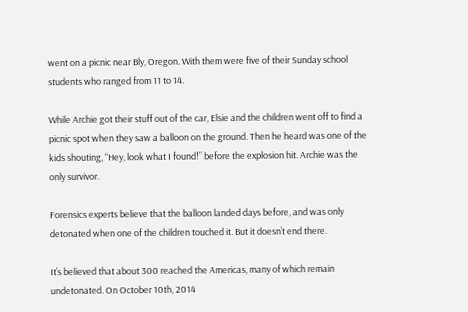went on a picnic near Bly, Oregon. With them were five of their Sunday school students who ranged from 11 to 14.

While Archie got their stuff out of the car, Elsie and the children went off to find a picnic spot when they saw a balloon on the ground. Then he heard was one of the kids shouting, “Hey, look what I found!” before the explosion hit. Archie was the only survivor.

Forensics experts believe that the balloon landed days before, and was only detonated when one of the children touched it. But it doesn’t end there.

It’s believed that about 300 reached the Americas, many of which remain undetonated. On October 10th, 2014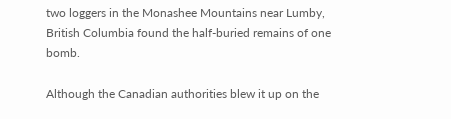two loggers in the Monashee Mountains near Lumby, British Columbia found the half-buried remains of one bomb.

Although the Canadian authorities blew it up on the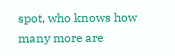spot, who knows how many more are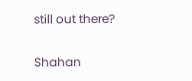still out there?

Shahan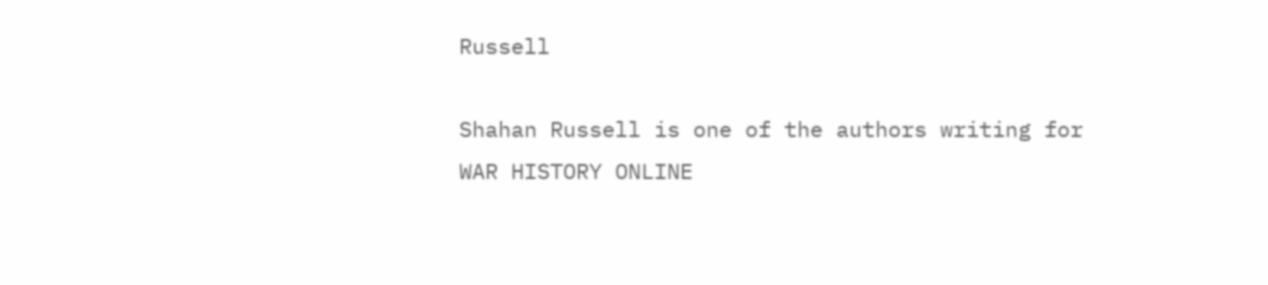Russell

Shahan Russell is one of the authors writing for WAR HISTORY ONLINE